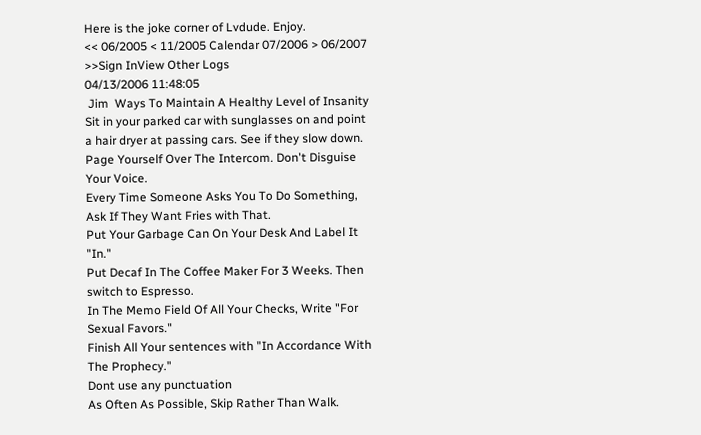Here is the joke corner of Lvdude. Enjoy.
<< 06/2005 < 11/2005 Calendar 07/2006 > 06/2007 >>Sign InView Other Logs
04/13/2006 11:48:05
 Jim  Ways To Maintain A Healthy Level of Insanity
Sit in your parked car with sunglasses on and point a hair dryer at passing cars. See if they slow down.
Page Yourself Over The Intercom. Don't Disguise Your Voice.
Every Time Someone Asks You To Do Something, Ask If They Want Fries with That.
Put Your Garbage Can On Your Desk And Label It "In."
Put Decaf In The Coffee Maker For 3 Weeks. Then switch to Espresso.
In The Memo Field Of All Your Checks, Write "For Sexual Favors."
Finish All Your sentences with "In Accordance With The Prophecy."
Dont use any punctuation
As Often As Possible, Skip Rather Than Walk.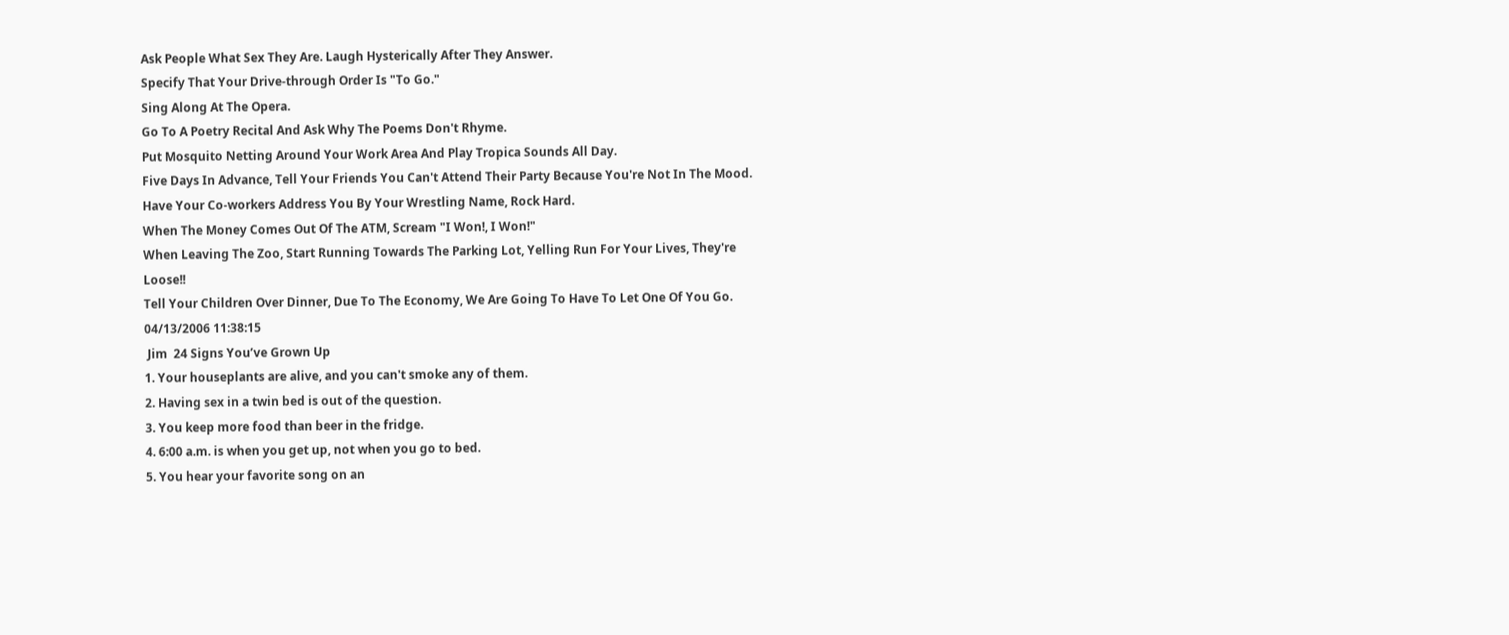Ask People What Sex They Are. Laugh Hysterically After They Answer.
Specify That Your Drive-through Order Is "To Go."
Sing Along At The Opera.
Go To A Poetry Recital And Ask Why The Poems Don't Rhyme.
Put Mosquito Netting Around Your Work Area And Play Tropica Sounds All Day.
Five Days In Advance, Tell Your Friends You Can't Attend Their Party Because You're Not In The Mood.
Have Your Co-workers Address You By Your Wrestling Name, Rock Hard.
When The Money Comes Out Of The ATM, Scream "I Won!, I Won!"
When Leaving The Zoo, Start Running Towards The Parking Lot, Yelling Run For Your Lives, They're Loose!!
Tell Your Children Over Dinner, Due To The Economy, We Are Going To Have To Let One Of You Go.
04/13/2006 11:38:15
 Jim  24 Signs You’ve Grown Up
1. Your houseplants are alive, and you can't smoke any of them.
2. Having sex in a twin bed is out of the question.
3. You keep more food than beer in the fridge.
4. 6:00 a.m. is when you get up, not when you go to bed.
5. You hear your favorite song on an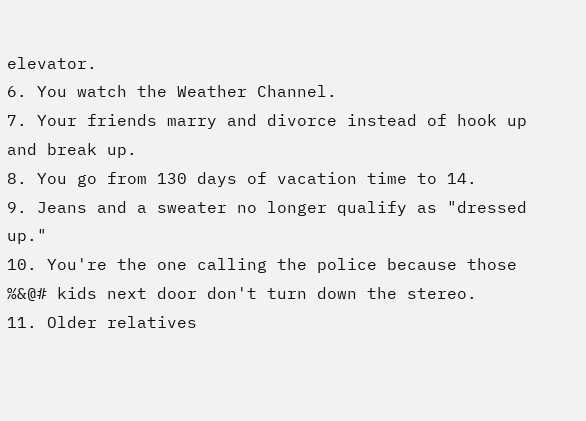elevator.
6. You watch the Weather Channel.
7. Your friends marry and divorce instead of hook up and break up.
8. You go from 130 days of vacation time to 14.
9. Jeans and a sweater no longer qualify as "dressed up."
10. You're the one calling the police because those %&@# kids next door don't turn down the stereo.
11. Older relatives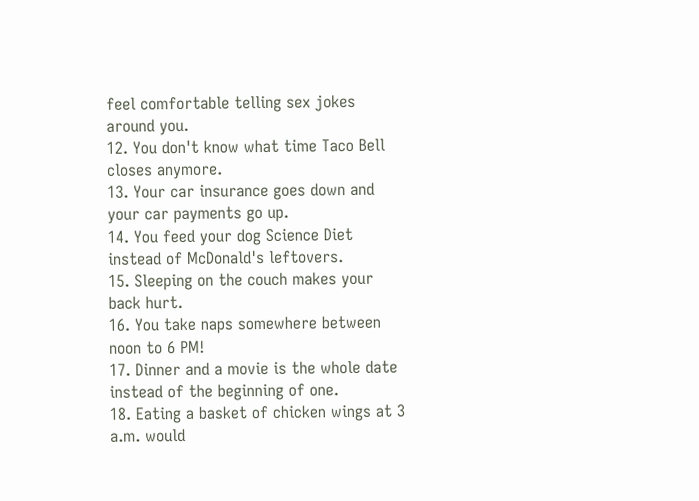feel comfortable telling sex jokes around you.
12. You don't know what time Taco Bell closes anymore.
13. Your car insurance goes down and your car payments go up.
14. You feed your dog Science Diet instead of McDonald's leftovers.
15. Sleeping on the couch makes your back hurt.
16. You take naps somewhere between noon to 6 PM!
17. Dinner and a movie is the whole date instead of the beginning of one.
18. Eating a basket of chicken wings at 3 a.m. would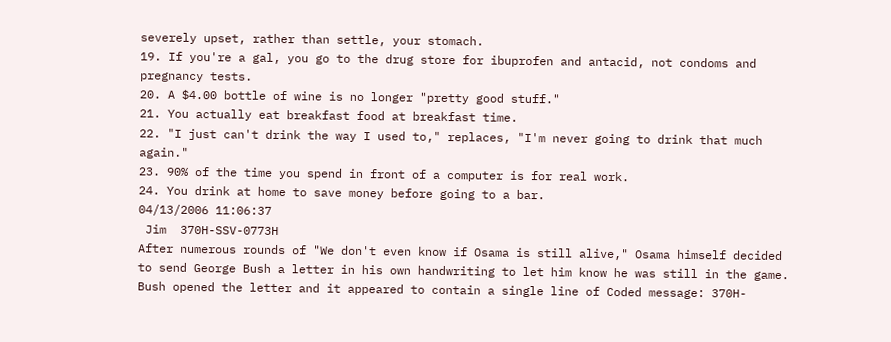severely upset, rather than settle, your stomach.
19. If you're a gal, you go to the drug store for ibuprofen and antacid, not condoms and pregnancy tests.
20. A $4.00 bottle of wine is no longer "pretty good stuff."
21. You actually eat breakfast food at breakfast time.
22. "I just can't drink the way I used to," replaces, "I'm never going to drink that much again."
23. 90% of the time you spend in front of a computer is for real work.
24. You drink at home to save money before going to a bar.
04/13/2006 11:06:37
 Jim  370H-SSV-0773H
After numerous rounds of "We don't even know if Osama is still alive," Osama himself decided to send George Bush a letter in his own handwriting to let him know he was still in the game.
Bush opened the letter and it appeared to contain a single line of Coded message: 370H-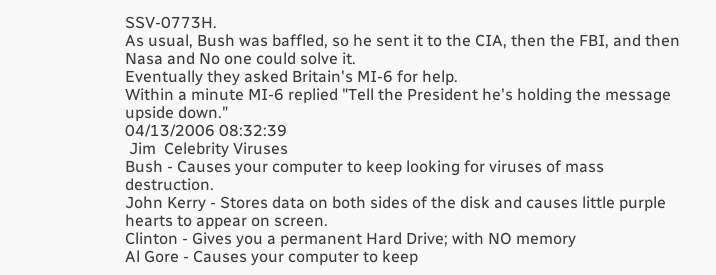SSV-0773H.
As usual, Bush was baffled, so he sent it to the CIA, then the FBI, and then Nasa and No one could solve it.
Eventually they asked Britain's MI-6 for help.
Within a minute MI-6 replied "Tell the President he's holding the message upside down."
04/13/2006 08:32:39
 Jim  Celebrity Viruses
Bush - Causes your computer to keep looking for viruses of mass destruction.
John Kerry - Stores data on both sides of the disk and causes little purple hearts to appear on screen.
Clinton - Gives you a permanent Hard Drive; with NO memory
Al Gore - Causes your computer to keep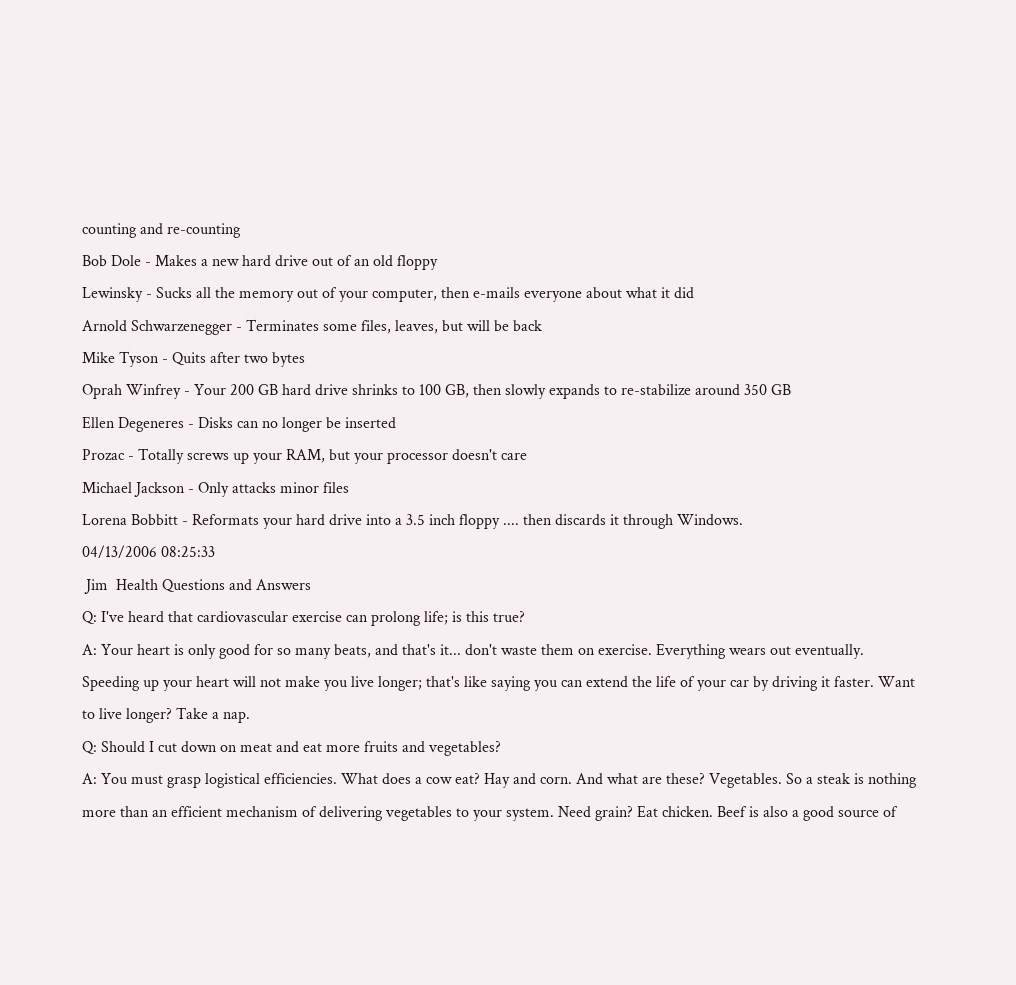counting and re-counting
Bob Dole - Makes a new hard drive out of an old floppy
Lewinsky - Sucks all the memory out of your computer, then e-mails everyone about what it did
Arnold Schwarzenegger - Terminates some files, leaves, but will be back
Mike Tyson - Quits after two bytes
Oprah Winfrey - Your 200 GB hard drive shrinks to 100 GB, then slowly expands to re-stabilize around 350 GB
Ellen Degeneres - Disks can no longer be inserted
Prozac - Totally screws up your RAM, but your processor doesn't care
Michael Jackson - Only attacks minor files
Lorena Bobbitt - Reformats your hard drive into a 3.5 inch floppy .... then discards it through Windows.
04/13/2006 08:25:33
 Jim  Health Questions and Answers
Q: I've heard that cardiovascular exercise can prolong life; is this true?
A: Your heart is only good for so many beats, and that's it... don't waste them on exercise. Everything wears out eventually. Speeding up your heart will not make you live longer; that's like saying you can extend the life of your car by driving it faster. Want to live longer? Take a nap.
Q: Should I cut down on meat and eat more fruits and vegetables?
A: You must grasp logistical efficiencies. What does a cow eat? Hay and corn. And what are these? Vegetables. So a steak is nothing more than an efficient mechanism of delivering vegetables to your system. Need grain? Eat chicken. Beef is also a good source of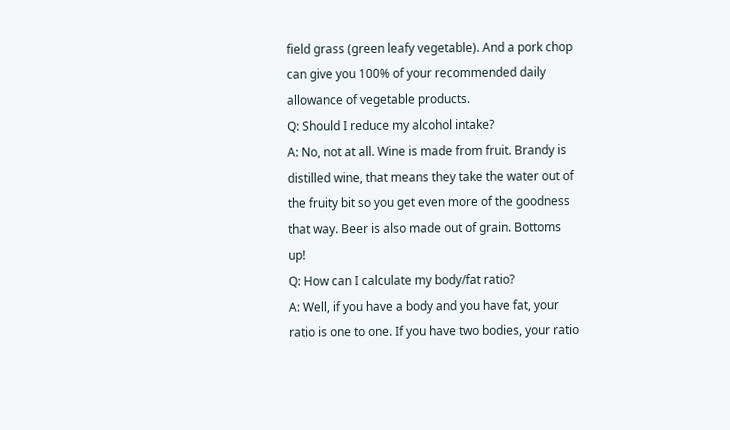field grass (green leafy vegetable). And a pork chop can give you 100% of your recommended daily allowance of vegetable products.
Q: Should I reduce my alcohol intake?
A: No, not at all. Wine is made from fruit. Brandy is distilled wine, that means they take the water out of the fruity bit so you get even more of the goodness that way. Beer is also made out of grain. Bottoms up!
Q: How can I calculate my body/fat ratio?
A: Well, if you have a body and you have fat, your ratio is one to one. If you have two bodies, your ratio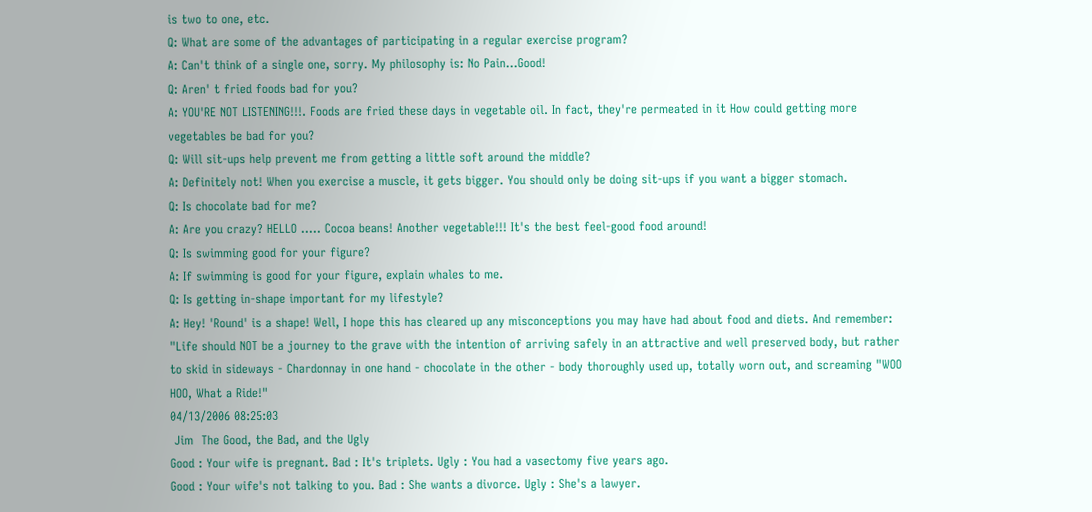is two to one, etc.
Q: What are some of the advantages of participating in a regular exercise program?
A: Can't think of a single one, sorry. My philosophy is: No Pain...Good!
Q: Aren' t fried foods bad for you?
A: YOU'RE NOT LISTENING!!!. Foods are fried these days in vegetable oil. In fact, they're permeated in it How could getting more vegetables be bad for you?
Q: Will sit-ups help prevent me from getting a little soft around the middle?
A: Definitely not! When you exercise a muscle, it gets bigger. You should only be doing sit-ups if you want a bigger stomach.
Q: Is chocolate bad for me?
A: Are you crazy? HELLO ..... Cocoa beans! Another vegetable!!! It's the best feel-good food around!
Q: Is swimming good for your figure?
A: If swimming is good for your figure, explain whales to me.
Q: Is getting in-shape important for my lifestyle?
A: Hey! 'Round' is a shape! Well, I hope this has cleared up any misconceptions you may have had about food and diets. And remember: "Life should NOT be a journey to the grave with the intention of arriving safely in an attractive and well preserved body, but rather to skid in sideways - Chardonnay in one hand - chocolate in the other - body thoroughly used up, totally worn out, and screaming "WOO HOO, What a Ride!"
04/13/2006 08:25:03
 Jim  The Good, the Bad, and the Ugly
Good : Your wife is pregnant. Bad : It's triplets. Ugly : You had a vasectomy five years ago.
Good : Your wife's not talking to you. Bad : She wants a divorce. Ugly : She's a lawyer.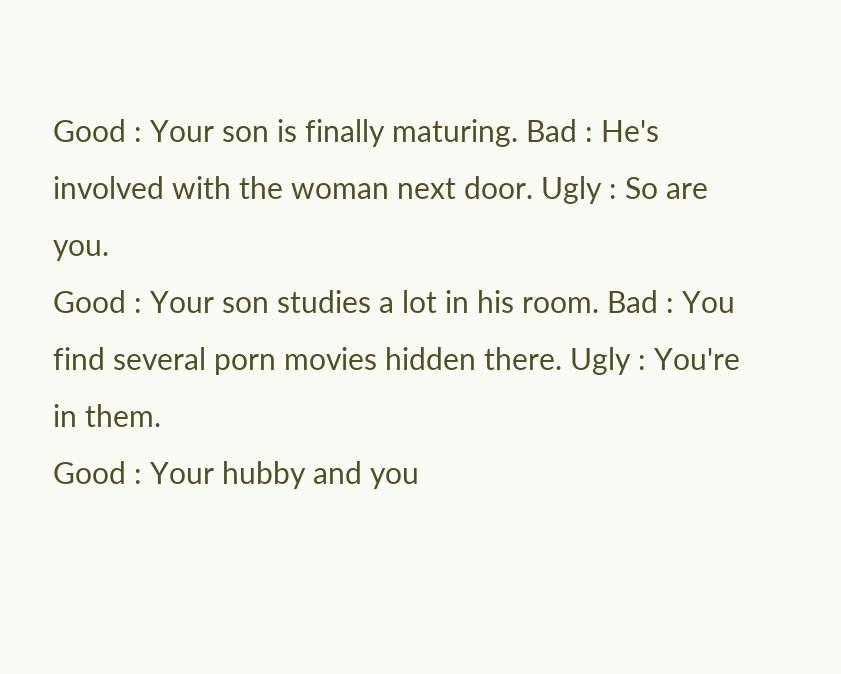Good : Your son is finally maturing. Bad : He's involved with the woman next door. Ugly : So are you.
Good : Your son studies a lot in his room. Bad : You find several porn movies hidden there. Ugly : You're in them.
Good : Your hubby and you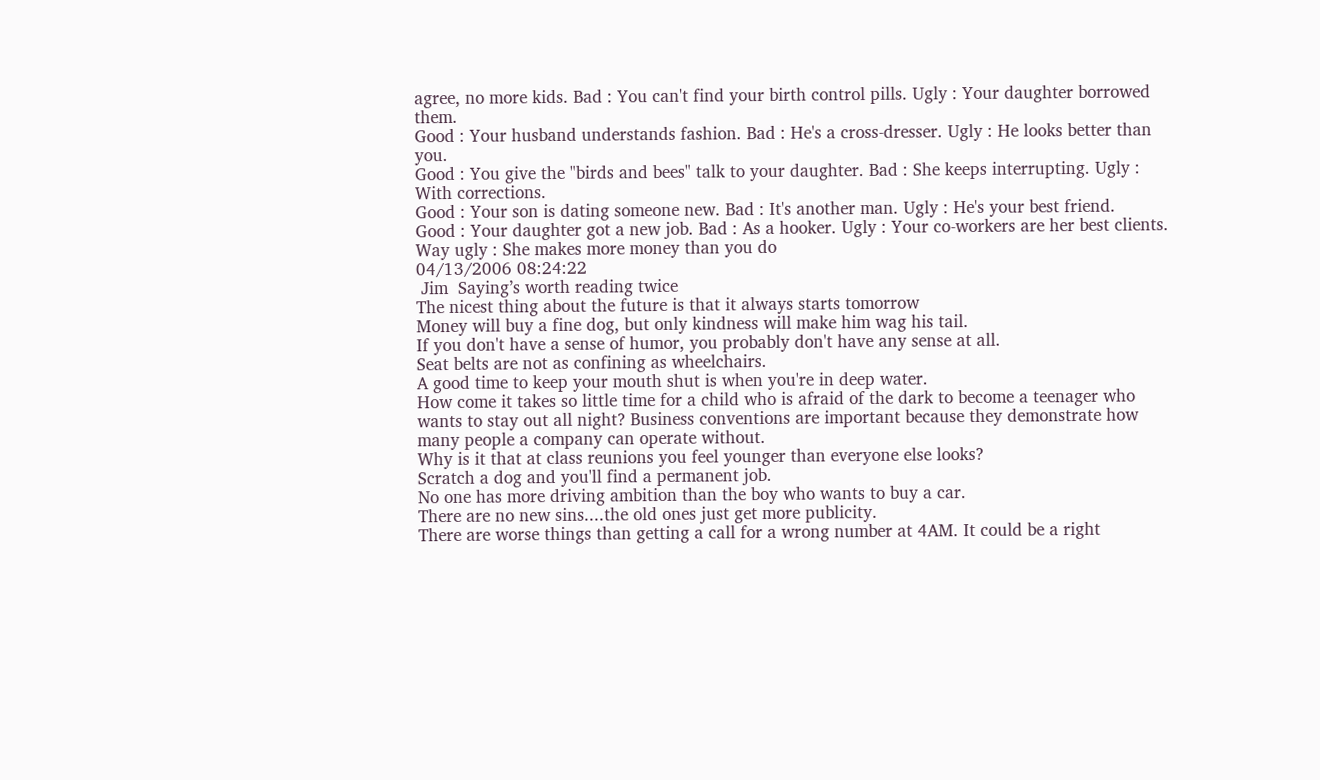agree, no more kids. Bad : You can't find your birth control pills. Ugly : Your daughter borrowed them.
Good : Your husband understands fashion. Bad : He's a cross-dresser. Ugly : He looks better than you.
Good : You give the "birds and bees" talk to your daughter. Bad : She keeps interrupting. Ugly : With corrections.
Good : Your son is dating someone new. Bad : It's another man. Ugly : He's your best friend.
Good : Your daughter got a new job. Bad : As a hooker. Ugly : Your co-workers are her best clients. Way ugly : She makes more money than you do
04/13/2006 08:24:22
 Jim  Saying’s worth reading twice
The nicest thing about the future is that it always starts tomorrow
Money will buy a fine dog, but only kindness will make him wag his tail.
If you don't have a sense of humor, you probably don't have any sense at all.
Seat belts are not as confining as wheelchairs.
A good time to keep your mouth shut is when you're in deep water.
How come it takes so little time for a child who is afraid of the dark to become a teenager who wants to stay out all night? Business conventions are important because they demonstrate how many people a company can operate without.
Why is it that at class reunions you feel younger than everyone else looks?
Scratch a dog and you'll find a permanent job.
No one has more driving ambition than the boy who wants to buy a car.
There are no new sins....the old ones just get more publicity.
There are worse things than getting a call for a wrong number at 4AM. It could be a right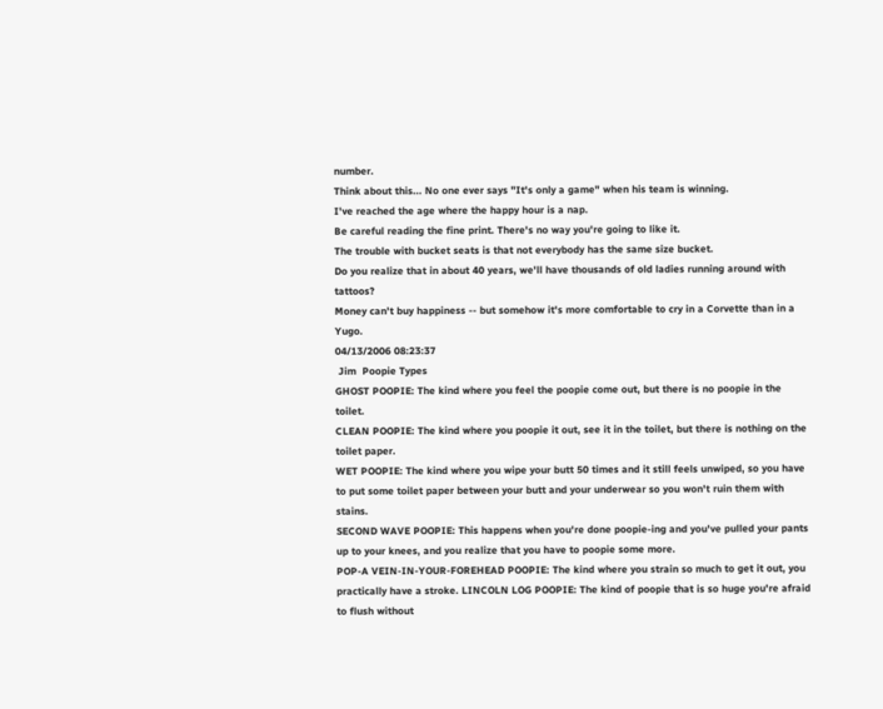number.
Think about this... No one ever says "It's only a game" when his team is winning.
I've reached the age where the happy hour is a nap.
Be careful reading the fine print. There's no way you're going to like it.
The trouble with bucket seats is that not everybody has the same size bucket.
Do you realize that in about 40 years, we'll have thousands of old ladies running around with tattoos?
Money can't buy happiness -- but somehow it's more comfortable to cry in a Corvette than in a Yugo.
04/13/2006 08:23:37
 Jim  Poopie Types
GHOST POOPIE: The kind where you feel the poopie come out, but there is no poopie in the toilet.
CLEAN POOPIE: The kind where you poopie it out, see it in the toilet, but there is nothing on the toilet paper.
WET POOPIE: The kind where you wipe your butt 50 times and it still feels unwiped, so you have to put some toilet paper between your butt and your underwear so you won't ruin them with stains.
SECOND WAVE POOPIE: This happens when you're done poopie-ing and you've pulled your pants up to your knees, and you realize that you have to poopie some more.
POP-A VEIN-IN-YOUR-FOREHEAD POOPIE: The kind where you strain so much to get it out, you practically have a stroke. LINCOLN LOG POOPIE: The kind of poopie that is so huge you're afraid to flush without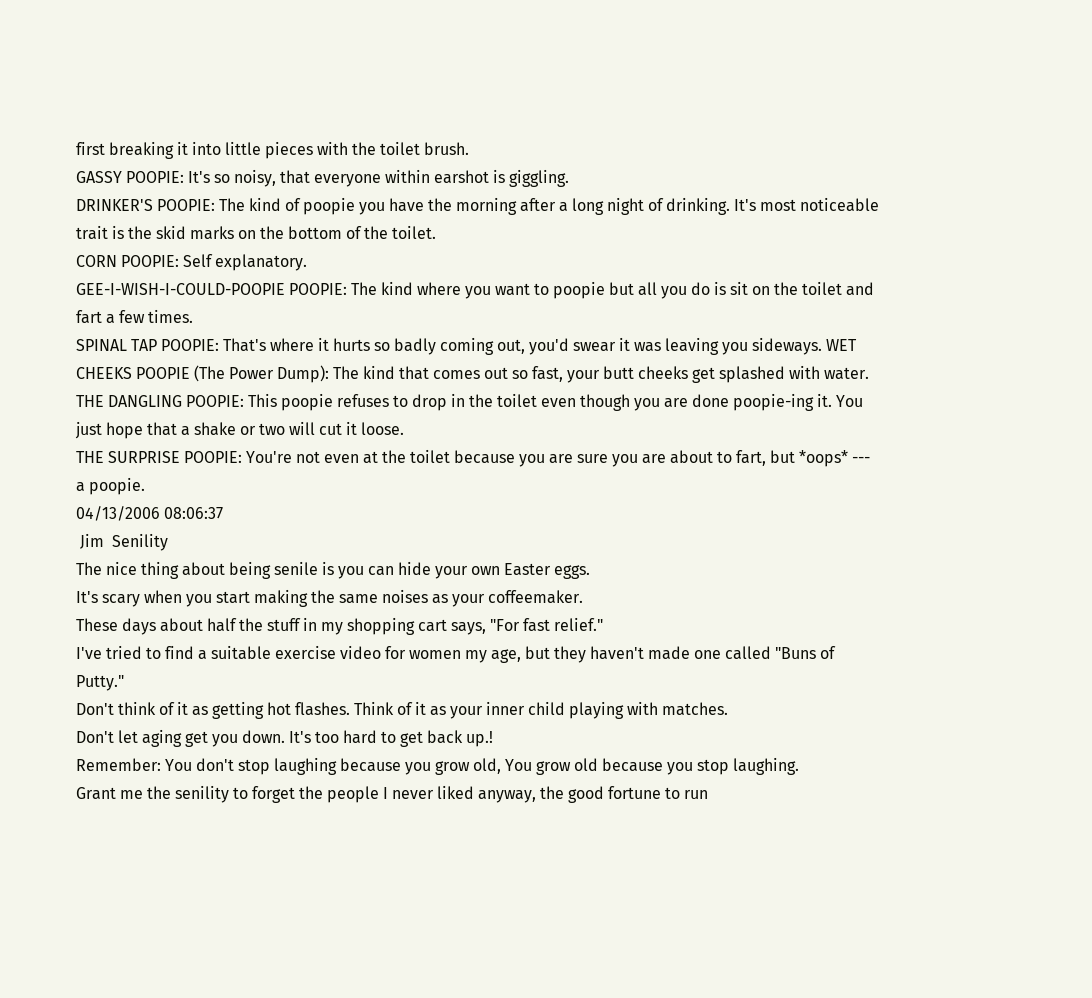first breaking it into little pieces with the toilet brush.
GASSY POOPIE: It's so noisy, that everyone within earshot is giggling.
DRINKER'S POOPIE: The kind of poopie you have the morning after a long night of drinking. It's most noticeable trait is the skid marks on the bottom of the toilet.
CORN POOPIE: Self explanatory.
GEE-I-WISH-I-COULD-POOPIE POOPIE: The kind where you want to poopie but all you do is sit on the toilet and fart a few times.
SPINAL TAP POOPIE: That's where it hurts so badly coming out, you'd swear it was leaving you sideways. WET CHEEKS POOPIE (The Power Dump): The kind that comes out so fast, your butt cheeks get splashed with water. THE DANGLING POOPIE: This poopie refuses to drop in the toilet even though you are done poopie-ing it. You just hope that a shake or two will cut it loose.
THE SURPRISE POOPIE: You're not even at the toilet because you are sure you are about to fart, but *oops* --- a poopie.
04/13/2006 08:06:37
 Jim  Senility
The nice thing about being senile is you can hide your own Easter eggs.
It's scary when you start making the same noises as your coffeemaker.
These days about half the stuff in my shopping cart says, "For fast relief."
I've tried to find a suitable exercise video for women my age, but they haven't made one called "Buns of Putty."
Don't think of it as getting hot flashes. Think of it as your inner child playing with matches.
Don't let aging get you down. It's too hard to get back up.!
Remember: You don't stop laughing because you grow old, You grow old because you stop laughing.
Grant me the senility to forget the people I never liked anyway, the good fortune to run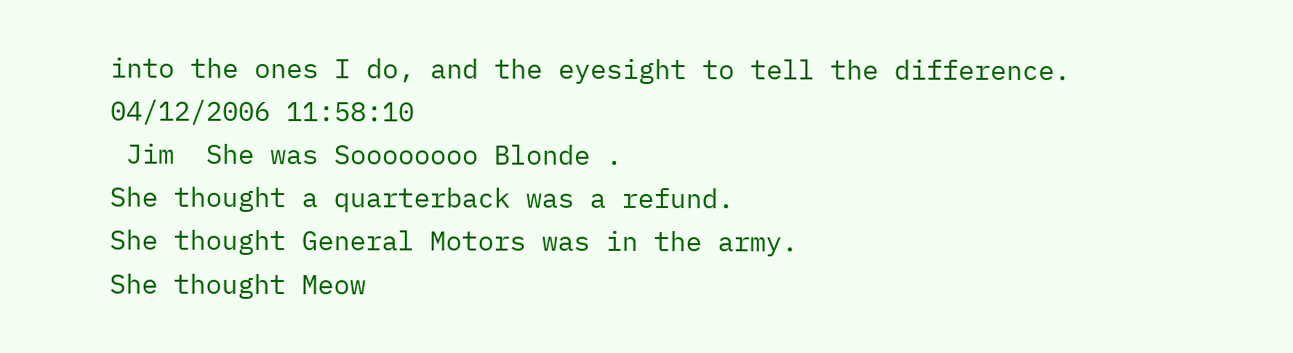into the ones I do, and the eyesight to tell the difference.
04/12/2006 11:58:10
 Jim  She was Soooooooo Blonde .
She thought a quarterback was a refund.
She thought General Motors was in the army.
She thought Meow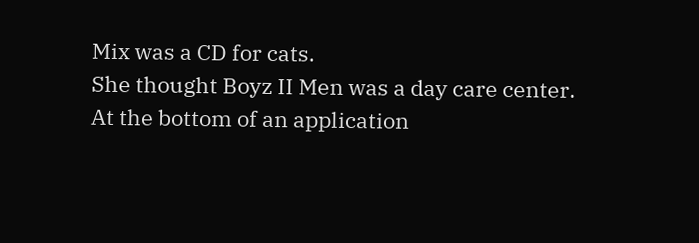Mix was a CD for cats.
She thought Boyz II Men was a day care center.
At the bottom of an application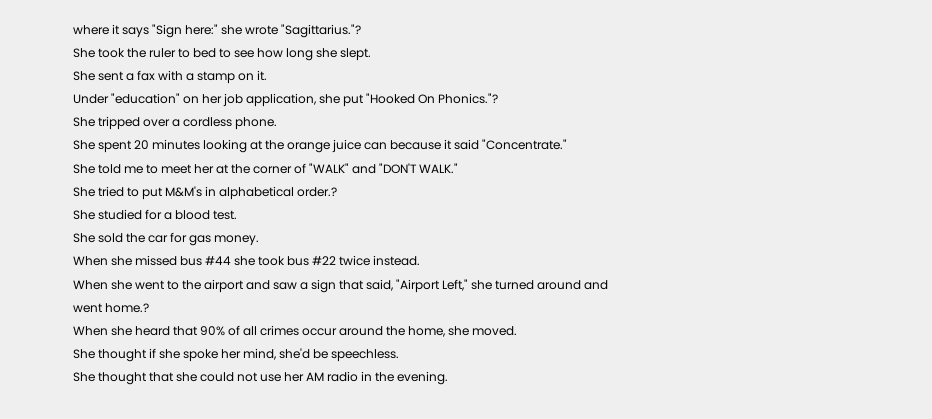where it says "Sign here:" she wrote "Sagittarius."?
She took the ruler to bed to see how long she slept.
She sent a fax with a stamp on it.
Under "education" on her job application, she put "Hooked On Phonics."?
She tripped over a cordless phone.
She spent 20 minutes looking at the orange juice can because it said "Concentrate."
She told me to meet her at the corner of "WALK" and "DON'T WALK."
She tried to put M&M's in alphabetical order.?
She studied for a blood test.
She sold the car for gas money.
When she missed bus #44 she took bus #22 twice instead.
When she went to the airport and saw a sign that said, "Airport Left," she turned around and went home.?
When she heard that 90% of all crimes occur around the home, she moved.
She thought if she spoke her mind, she'd be speechless.
She thought that she could not use her AM radio in the evening.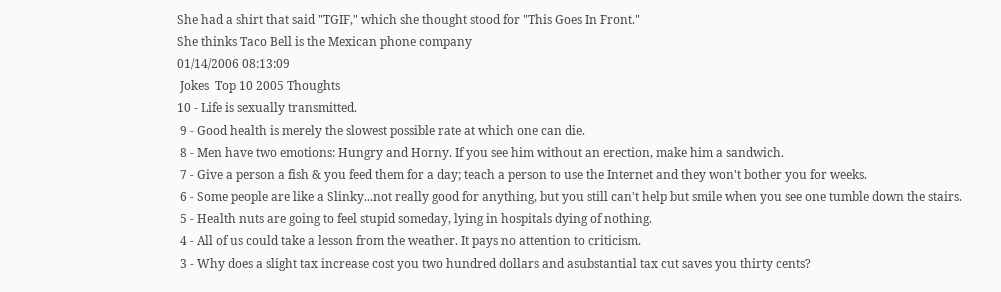She had a shirt that said "TGIF," which she thought stood for "This Goes In Front."
She thinks Taco Bell is the Mexican phone company
01/14/2006 08:13:09
 Jokes  Top 10 2005 Thoughts
10 - Life is sexually transmitted.
 9 - Good health is merely the slowest possible rate at which one can die.
 8 - Men have two emotions: Hungry and Horny. If you see him without an erection, make him a sandwich.
 7 - Give a person a fish & you feed them for a day; teach a person to use the Internet and they won't bother you for weeks.
 6 - Some people are like a Slinky...not really good for anything, but you still can't help but smile when you see one tumble down the stairs.
 5 - Health nuts are going to feel stupid someday, lying in hospitals dying of nothing.
 4 - All of us could take a lesson from the weather. It pays no attention to criticism.
 3 - Why does a slight tax increase cost you two hundred dollars and asubstantial tax cut saves you thirty cents?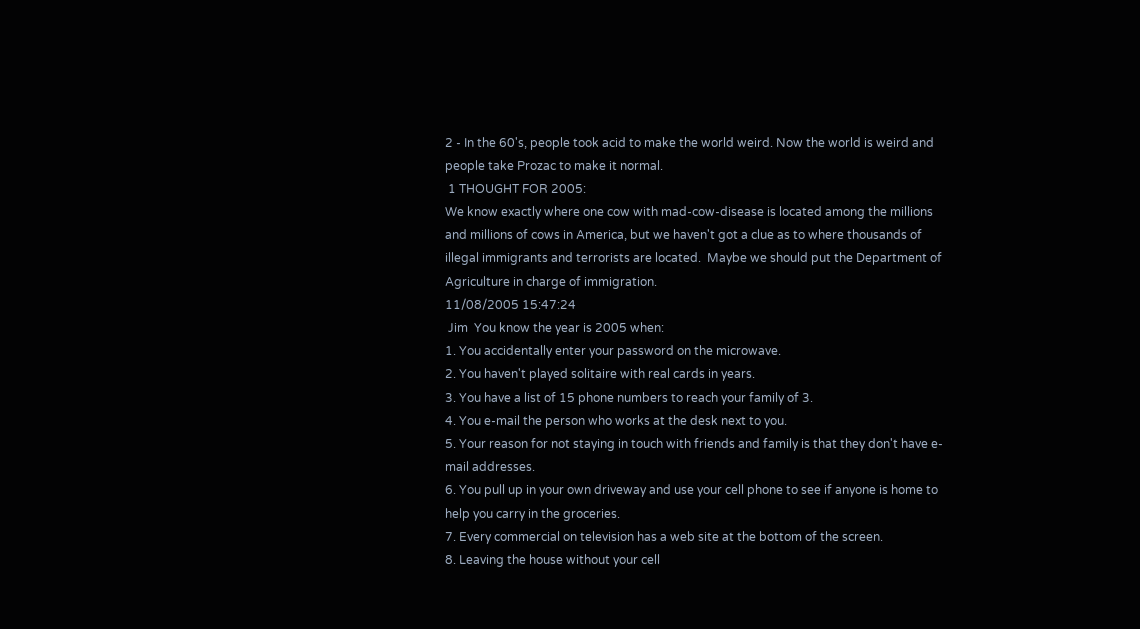2 - In the 60's, people took acid to make the world weird. Now the world is weird and people take Prozac to make it normal.
 1 THOUGHT FOR 2005:
We know exactly where one cow with mad-cow-disease is located among the millions and millions of cows in America, but we haven't got a clue as to where thousands of illegal immigrants and terrorists are located.  Maybe we should put the Department of Agriculture in charge of immigration.
11/08/2005 15:47:24
 Jim  You know the year is 2005 when:
1. You accidentally enter your password on the microwave.
2. You haven't played solitaire with real cards in years.
3. You have a list of 15 phone numbers to reach your family of 3.
4. You e-mail the person who works at the desk next to you.
5. Your reason for not staying in touch with friends and family is that they don't have e-mail addresses.
6. You pull up in your own driveway and use your cell phone to see if anyone is home to help you carry in the groceries.
7. Every commercial on television has a web site at the bottom of the screen.
8. Leaving the house without your cell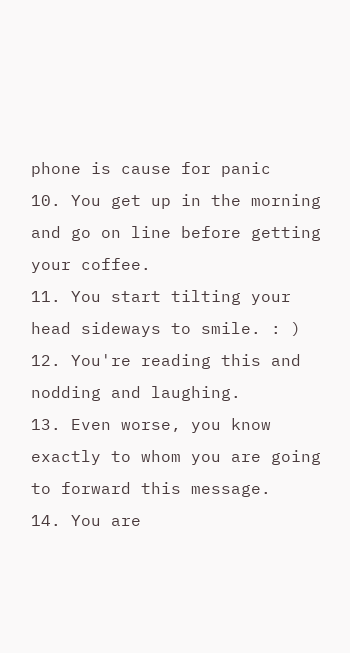phone is cause for panic
10. You get up in the morning and go on line before getting your coffee.
11. You start tilting your head sideways to smile. : )
12. You're reading this and nodding and laughing.
13. Even worse, you know exactly to whom you are going to forward this message.
14. You are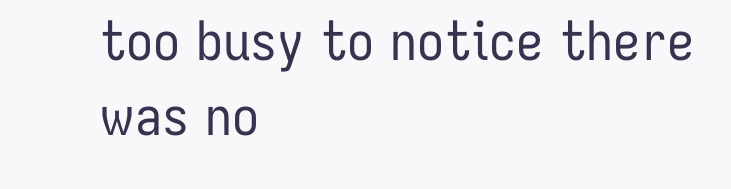too busy to notice there was no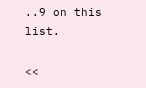..9 on this list.

<<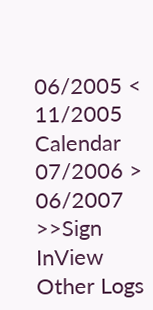06/2005 < 11/2005 Calendar 07/2006 > 06/2007 >>Sign InView Other Logs